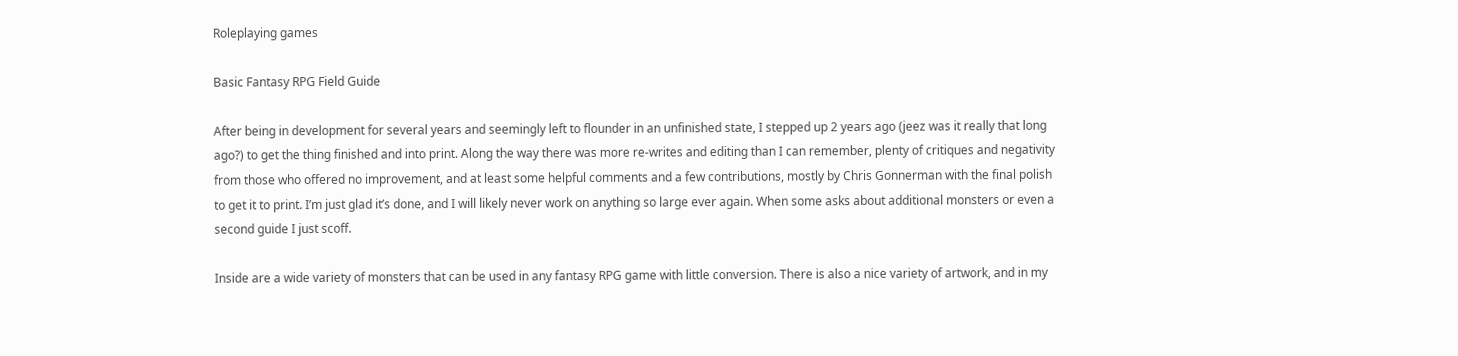Roleplaying games

Basic Fantasy RPG Field Guide

After being in development for several years and seemingly left to flounder in an unfinished state, I stepped up 2 years ago (jeez was it really that long ago?) to get the thing finished and into print. Along the way there was more re-writes and editing than I can remember, plenty of critiques and negativity from those who offered no improvement, and at least some helpful comments and a few contributions, mostly by Chris Gonnerman with the final polish to get it to print. I’m just glad it’s done, and I will likely never work on anything so large ever again. When some asks about additional monsters or even a second guide I just scoff.

Inside are a wide variety of monsters that can be used in any fantasy RPG game with little conversion. There is also a nice variety of artwork, and in my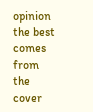opinion the best comes from the cover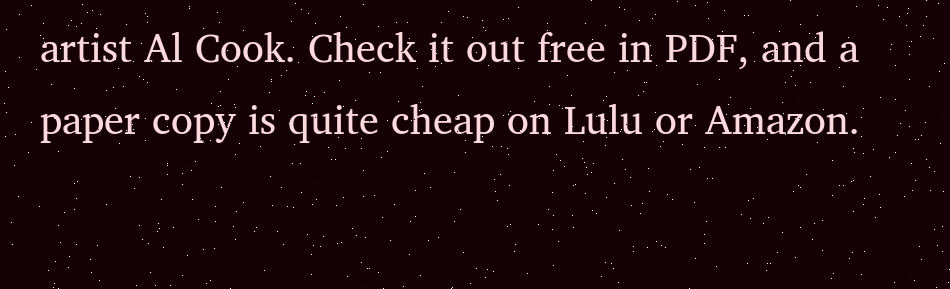artist Al Cook. Check it out free in PDF, and a paper copy is quite cheap on Lulu or Amazon.